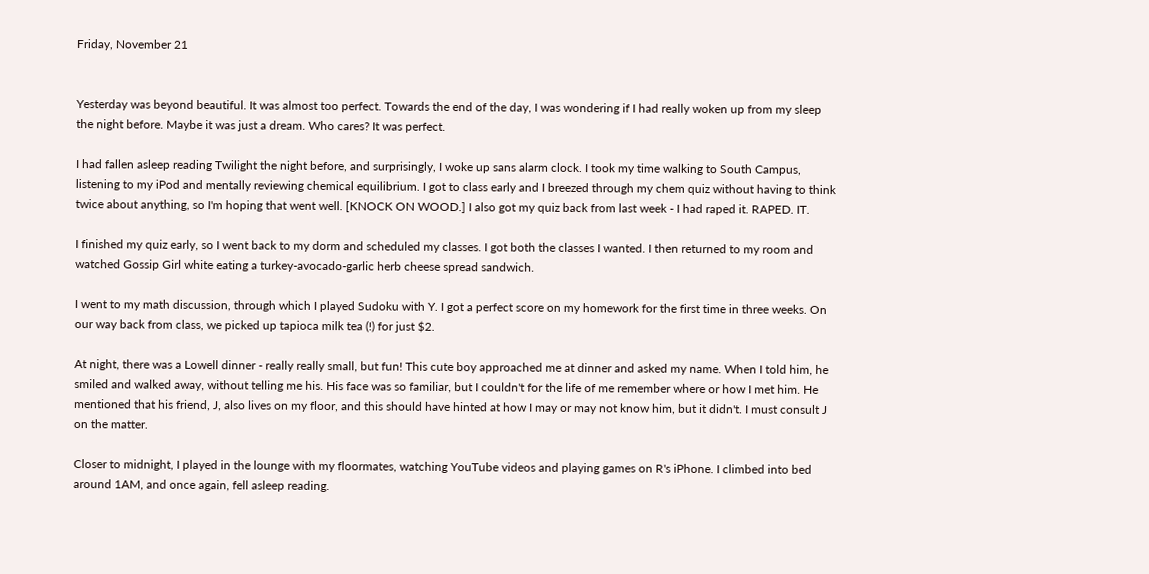Friday, November 21


Yesterday was beyond beautiful. It was almost too perfect. Towards the end of the day, I was wondering if I had really woken up from my sleep the night before. Maybe it was just a dream. Who cares? It was perfect.

I had fallen asleep reading Twilight the night before, and surprisingly, I woke up sans alarm clock. I took my time walking to South Campus, listening to my iPod and mentally reviewing chemical equilibrium. I got to class early and I breezed through my chem quiz without having to think twice about anything, so I'm hoping that went well. [KNOCK ON WOOD.] I also got my quiz back from last week - I had raped it. RAPED. IT.

I finished my quiz early, so I went back to my dorm and scheduled my classes. I got both the classes I wanted. I then returned to my room and watched Gossip Girl white eating a turkey-avocado-garlic herb cheese spread sandwich.

I went to my math discussion, through which I played Sudoku with Y. I got a perfect score on my homework for the first time in three weeks. On our way back from class, we picked up tapioca milk tea (!) for just $2.

At night, there was a Lowell dinner - really really small, but fun! This cute boy approached me at dinner and asked my name. When I told him, he smiled and walked away, without telling me his. His face was so familiar, but I couldn't for the life of me remember where or how I met him. He mentioned that his friend, J, also lives on my floor, and this should have hinted at how I may or may not know him, but it didn't. I must consult J on the matter.

Closer to midnight, I played in the lounge with my floormates, watching YouTube videos and playing games on R's iPhone. I climbed into bed around 1AM, and once again, fell asleep reading.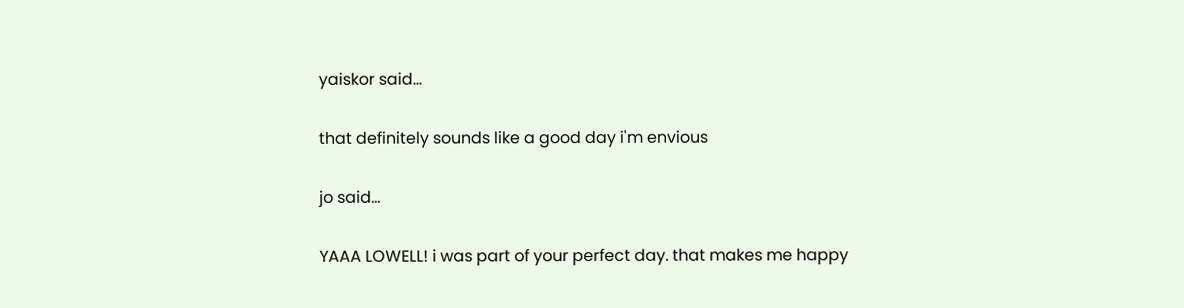yaiskor said...

that definitely sounds like a good day i'm envious

jo said...

YAAA LOWELL! i was part of your perfect day. that makes me happy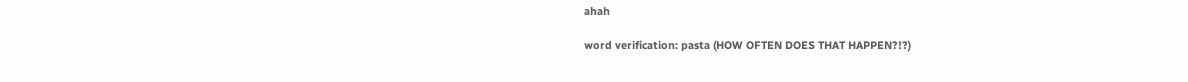ahah

word verification: pasta (HOW OFTEN DOES THAT HAPPEN?!?)